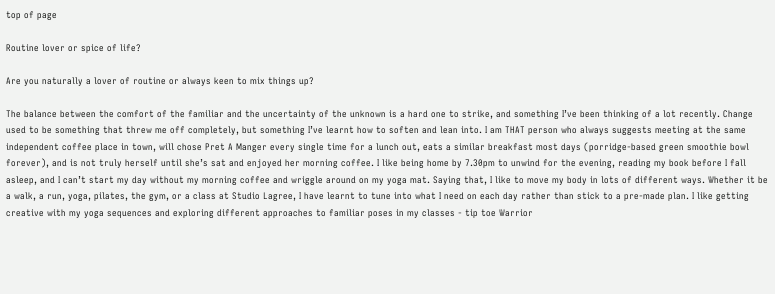top of page

Routine lover or spice of life?

Are you naturally a lover of routine or always keen to mix things up?

The balance between the comfort of the familiar and the uncertainty of the unknown is a hard one to strike, and something I’ve been thinking of a lot recently. Change used to be something that threw me off completely, but something I’ve learnt how to soften and lean into. I am THAT person who always suggests meeting at the same independent coffee place in town, will chose Pret A Manger every single time for a lunch out, eats a similar breakfast most days (porridge-based green smoothie bowl forever), and is not truly herself until she’s sat and enjoyed her morning coffee. I like being home by 7.30pm to unwind for the evening, reading my book before I fall asleep, and I can’t start my day without my morning coffee and wriggle around on my yoga mat. Saying that, I like to move my body in lots of different ways. Whether it be a walk, a run, yoga, pilates, the gym, or a class at Studio Lagree, I have learnt to tune into what I need on each day rather than stick to a pre-made plan. I like getting creative with my yoga sequences and exploring different approaches to familiar poses in my classes - tip toe Warrior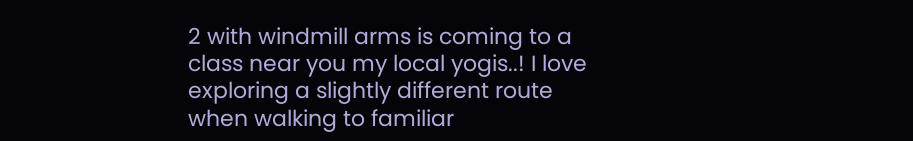2 with windmill arms is coming to a class near you my local yogis..! I love exploring a slightly different route when walking to familiar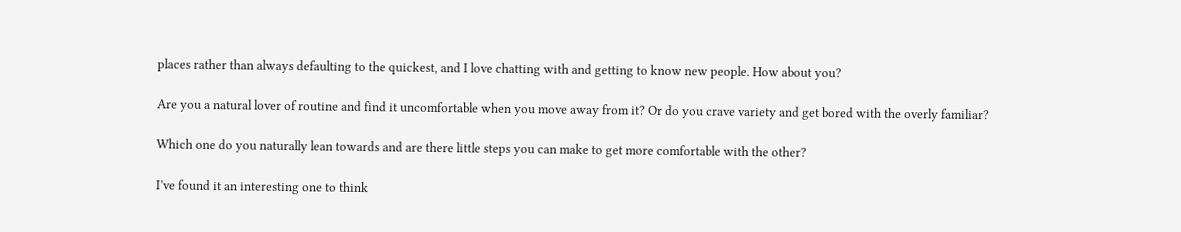places rather than always defaulting to the quickest, and I love chatting with and getting to know new people. How about you?

Are you a natural lover of routine and find it uncomfortable when you move away from it? Or do you crave variety and get bored with the overly familiar?

Which one do you naturally lean towards and are there little steps you can make to get more comfortable with the other?

I’ve found it an interesting one to think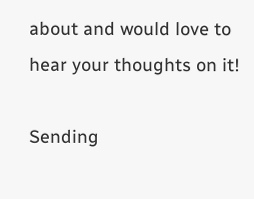about and would love to hear your thoughts on it!

Sending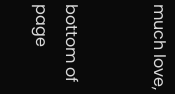much love,


bottom of page